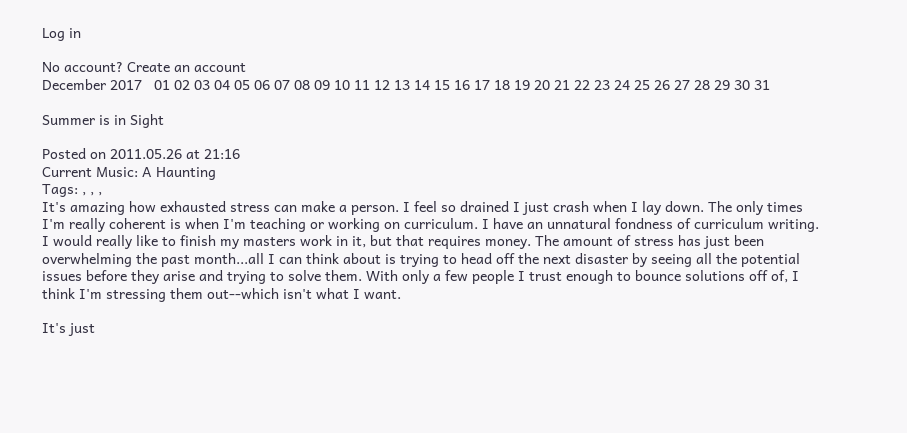Log in

No account? Create an account
December 2017   01 02 03 04 05 06 07 08 09 10 11 12 13 14 15 16 17 18 19 20 21 22 23 24 25 26 27 28 29 30 31

Summer is in Sight

Posted on 2011.05.26 at 21:16
Current Music: A Haunting
Tags: , , ,
It's amazing how exhausted stress can make a person. I feel so drained I just crash when I lay down. The only times I'm really coherent is when I'm teaching or working on curriculum. I have an unnatural fondness of curriculum writing. I would really like to finish my masters work in it, but that requires money. The amount of stress has just been overwhelming the past month...all I can think about is trying to head off the next disaster by seeing all the potential issues before they arise and trying to solve them. With only a few people I trust enough to bounce solutions off of, I think I'm stressing them out--which isn't what I want.

It's just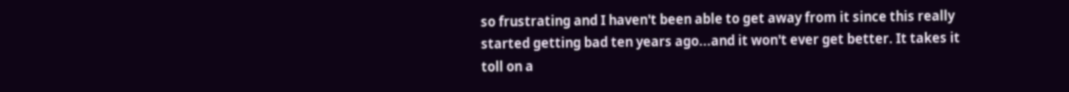so frustrating and I haven't been able to get away from it since this really started getting bad ten years ago...and it won't ever get better. It takes it toll on a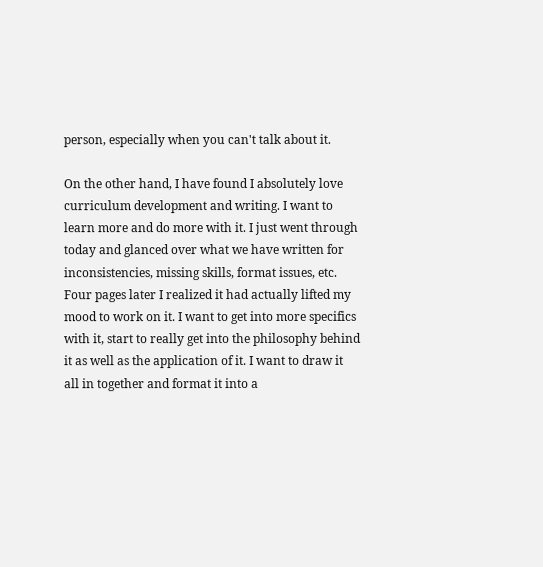person, especially when you can't talk about it.

On the other hand, I have found I absolutely love curriculum development and writing. I want to learn more and do more with it. I just went through today and glanced over what we have written for inconsistencies, missing skills, format issues, etc. Four pages later I realized it had actually lifted my mood to work on it. I want to get into more specifics with it, start to really get into the philosophy behind it as well as the application of it. I want to draw it all in together and format it into a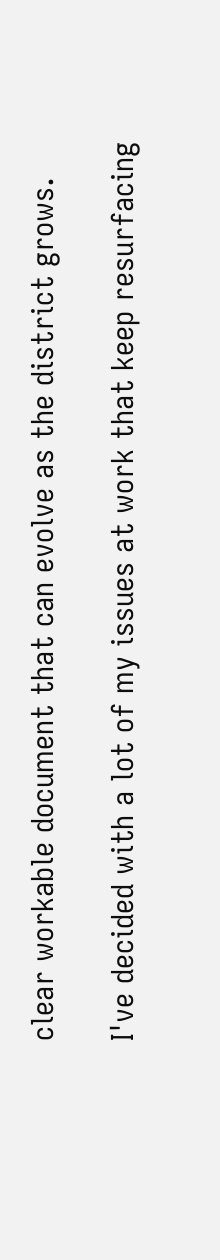clear workable document that can evolve as the district grows.

I've decided with a lot of my issues at work that keep resurfacing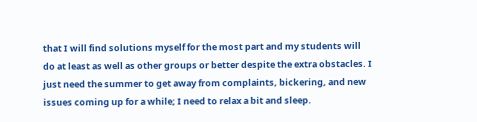that I will find solutions myself for the most part and my students will do at least as well as other groups or better despite the extra obstacles. I just need the summer to get away from complaints, bickering, and new issues coming up for a while; I need to relax a bit and sleep.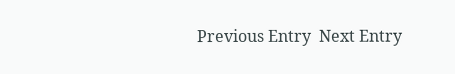Previous Entry  Next Entry